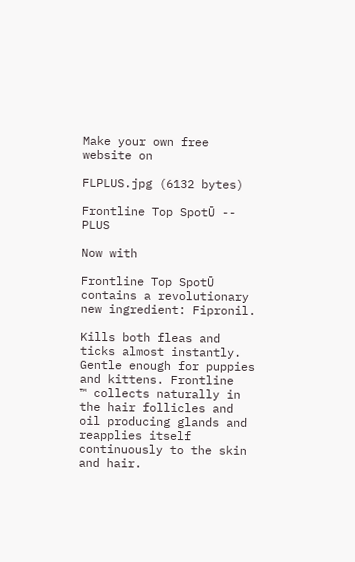Make your own free website on

FLPLUS.jpg (6132 bytes)

Frontline Top SpotŪ -- PLUS

Now with

Frontline Top SpotŪ contains a revolutionary new ingredient: Fipronil.

Kills both fleas and ticks almost instantly. Gentle enough for puppies and kittens. Frontline
™ collects naturally in the hair follicles and oil producing glands and reapplies itself continuously to the skin and hair.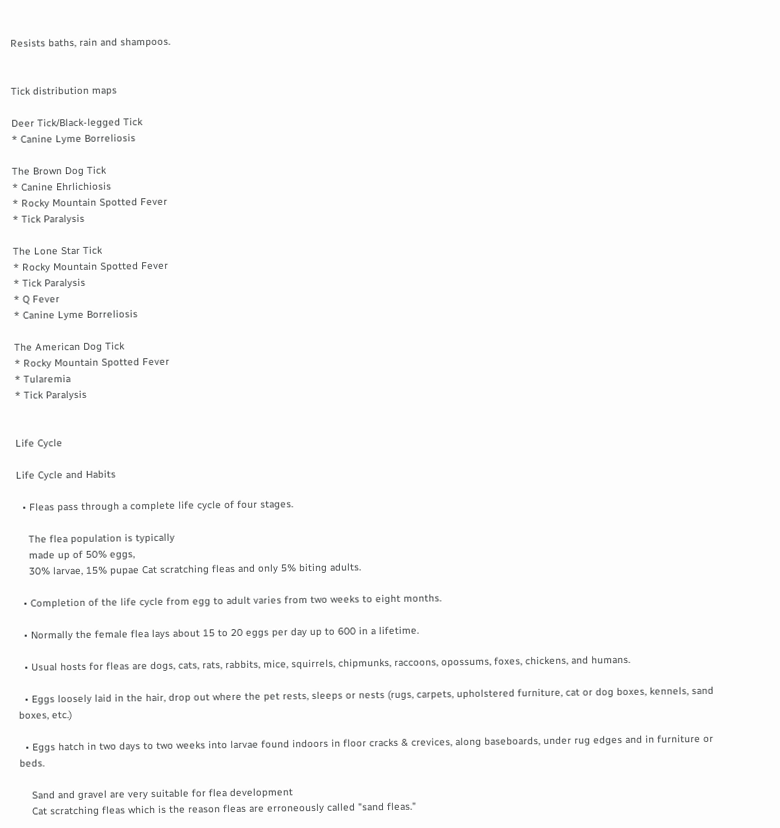Resists baths, rain and shampoos.


Tick distribution maps

Deer Tick/Black-legged Tick
* Canine Lyme Borreliosis

The Brown Dog Tick
* Canine Ehrlichiosis
* Rocky Mountain Spotted Fever
* Tick Paralysis

The Lone Star Tick
* Rocky Mountain Spotted Fever
* Tick Paralysis
* Q Fever
* Canine Lyme Borreliosis

The American Dog Tick
* Rocky Mountain Spotted Fever
* Tularemia
* Tick Paralysis


Life Cycle

Life Cycle and Habits

  • Fleas pass through a complete life cycle of four stages.

    The flea population is typically
    made up of 50% eggs,
    30% larvae, 15% pupae Cat scratching fleas and only 5% biting adults.

  • Completion of the life cycle from egg to adult varies from two weeks to eight months.

  • Normally the female flea lays about 15 to 20 eggs per day up to 600 in a lifetime.

  • Usual hosts for fleas are dogs, cats, rats, rabbits, mice, squirrels, chipmunks, raccoons, opossums, foxes, chickens, and humans.

  • Eggs loosely laid in the hair, drop out where the pet rests, sleeps or nests (rugs, carpets, upholstered furniture, cat or dog boxes, kennels, sand boxes, etc.)

  • Eggs hatch in two days to two weeks into larvae found indoors in floor cracks & crevices, along baseboards, under rug edges and in furniture or beds.

    Sand and gravel are very suitable for flea development
    Cat scratching fleas which is the reason fleas are erroneously called "sand fleas."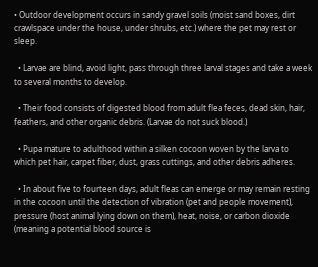• Outdoor development occurs in sandy gravel soils (moist sand boxes, dirt crawlspace under the house, under shrubs, etc.) where the pet may rest or sleep.

  • Larvae are blind, avoid light, pass through three larval stages and take a week to several months to develop.

  • Their food consists of digested blood from adult flea feces, dead skin, hair, feathers, and other organic debris. (Larvae do not suck blood.)

  • Pupa mature to adulthood within a silken cocoon woven by the larva to which pet hair, carpet fiber, dust, grass cuttings, and other debris adheres.

  • In about five to fourteen days, adult fleas can emerge or may remain resting in the cocoon until the detection of vibration (pet and people movement), pressure (host animal lying down on them), heat, noise, or carbon dioxide (meaning a potential blood source is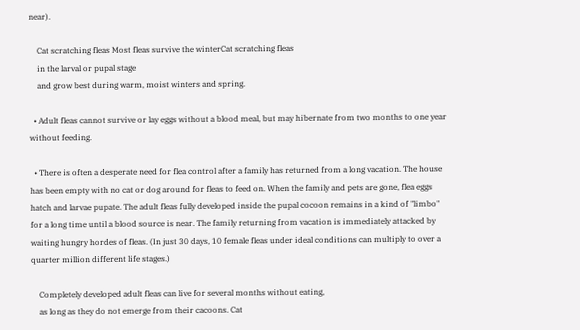near).

    Cat scratching fleas Most fleas survive the winterCat scratching fleas
    in the larval or pupal stage
    and grow best during warm, moist winters and spring.

  • Adult fleas cannot survive or lay eggs without a blood meal, but may hibernate from two months to one year without feeding.

  • There is often a desperate need for flea control after a family has returned from a long vacation. The house has been empty with no cat or dog around for fleas to feed on. When the family and pets are gone, flea eggs hatch and larvae pupate. The adult fleas fully developed inside the pupal cocoon remains in a kind of "limbo" for a long time until a blood source is near. The family returning from vacation is immediately attacked by waiting hungry hordes of fleas. (In just 30 days, 10 female fleas under ideal conditions can multiply to over a quarter million different life stages.)

    Completely developed adult fleas can live for several months without eating,
    as long as they do not emerge from their cacoons. Cat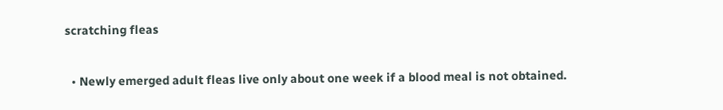scratching fleas

  • Newly emerged adult fleas live only about one week if a blood meal is not obtained.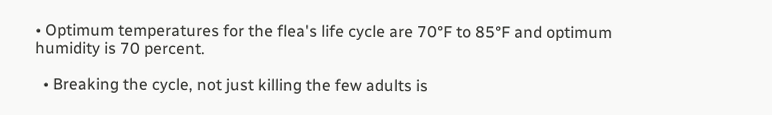• Optimum temperatures for the flea's life cycle are 70°F to 85°F and optimum humidity is 70 percent.

  • Breaking the cycle, not just killing the few adults is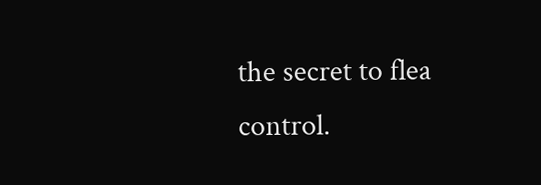the secret to flea control.